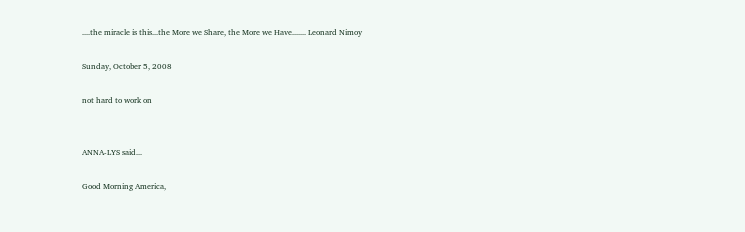....the miracle is this...the More we Share, the More we Have....... Leonard Nimoy

Sunday, October 5, 2008

not hard to work on


ANNA-LYS said...

Good Morning America,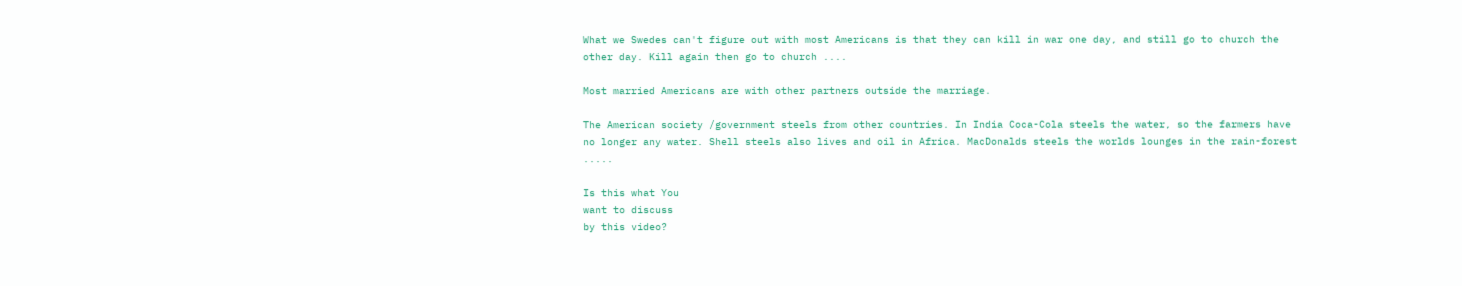What we Swedes can't figure out with most Americans is that they can kill in war one day, and still go to church the other day. Kill again then go to church ....

Most married Americans are with other partners outside the marriage.

The American society /government steels from other countries. In India Coca-Cola steels the water, so the farmers have no longer any water. Shell steels also lives and oil in Africa. MacDonalds steels the worlds lounges in the rain-forest .....

Is this what You
want to discuss
by this video?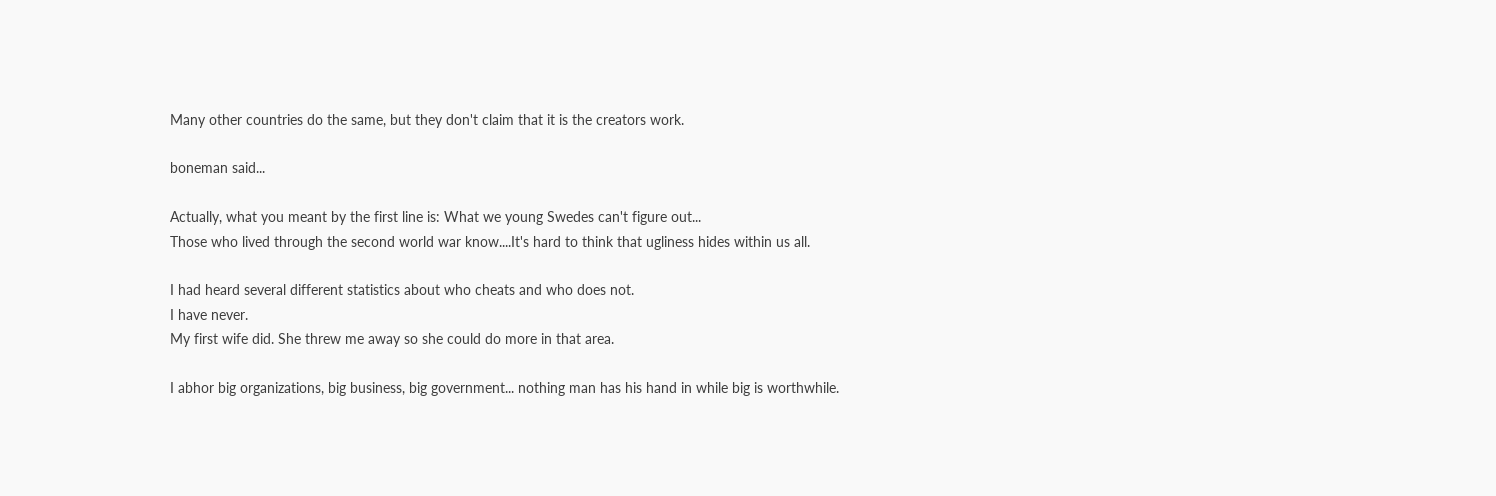Many other countries do the same, but they don't claim that it is the creators work.

boneman said...

Actually, what you meant by the first line is: What we young Swedes can't figure out...
Those who lived through the second world war know....It's hard to think that ugliness hides within us all.

I had heard several different statistics about who cheats and who does not.
I have never.
My first wife did. She threw me away so she could do more in that area.

I abhor big organizations, big business, big government... nothing man has his hand in while big is worthwhile.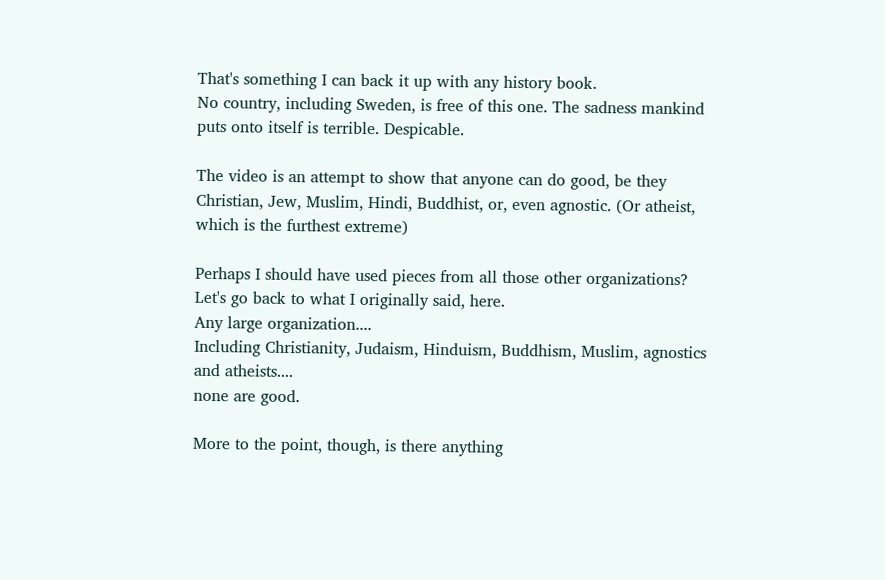That's something I can back it up with any history book.
No country, including Sweden, is free of this one. The sadness mankind puts onto itself is terrible. Despicable.

The video is an attempt to show that anyone can do good, be they Christian, Jew, Muslim, Hindi, Buddhist, or, even agnostic. (Or atheist, which is the furthest extreme)

Perhaps I should have used pieces from all those other organizations?
Let's go back to what I originally said, here.
Any large organization....
Including Christianity, Judaism, Hinduism, Buddhism, Muslim, agnostics and atheists....
none are good.

More to the point, though, is there anything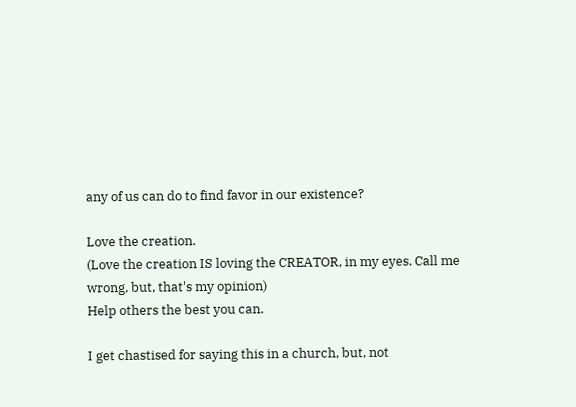any of us can do to find favor in our existence?

Love the creation.
(Love the creation IS loving the CREATOR, in my eyes. Call me wrong, but, that's my opinion)
Help others the best you can.

I get chastised for saying this in a church, but, not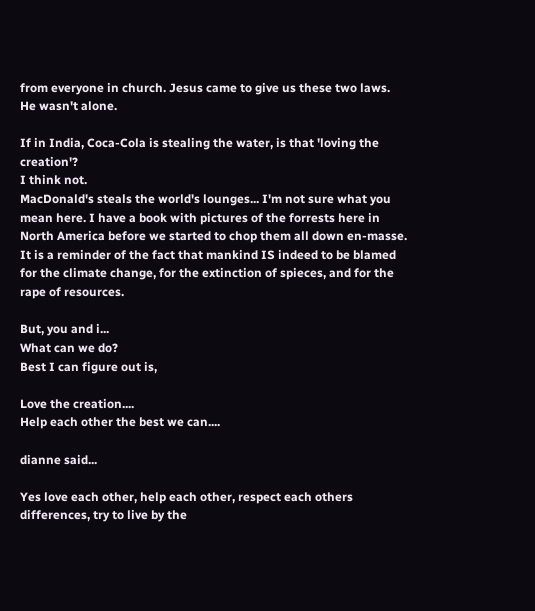from everyone in church. Jesus came to give us these two laws.
He wasn't alone.

If in India, Coca-Cola is stealing the water, is that 'loving the creation'?
I think not.
MacDonald's steals the world's lounges... I'm not sure what you mean here. I have a book with pictures of the forrests here in North America before we started to chop them all down en-masse.
It is a reminder of the fact that mankind IS indeed to be blamed for the climate change, for the extinction of spieces, and for the rape of resources.

But, you and i...
What can we do?
Best I can figure out is,

Love the creation....
Help each other the best we can....

dianne said...

Yes love each other, help each other, respect each others differences, try to live by the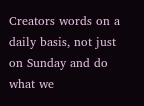Creators words on a daily basis, not just on Sunday and do what we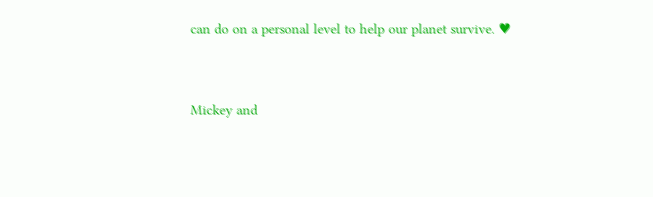can do on a personal level to help our planet survive. ♥


Mickey and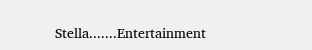Stella.......Entertainment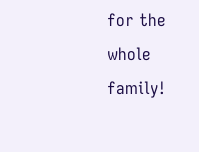for the whole family!